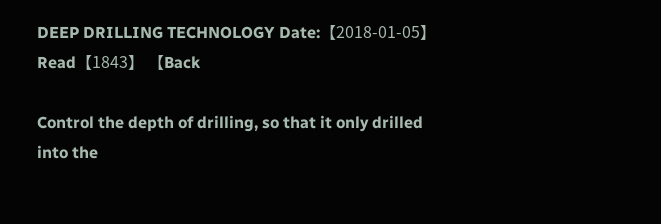DEEP DRILLING TECHNOLOGY Date:【2018-01-05】 Read【1843】 【Back

Control the depth of drilling, so that it only drilled into the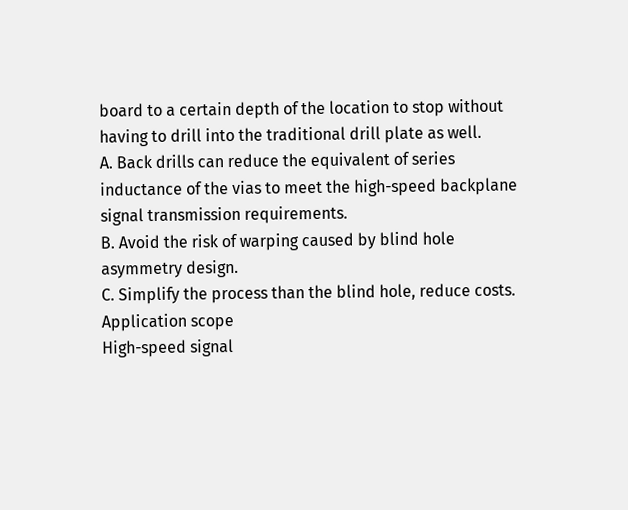board to a certain depth of the location to stop without having to drill into the traditional drill plate as well.
A. Back drills can reduce the equivalent of series inductance of the vias to meet the high-speed backplane signal transmission requirements.
B. Avoid the risk of warping caused by blind hole asymmetry design.
C. Simplify the process than the blind hole, reduce costs.
Application scope
High-speed signal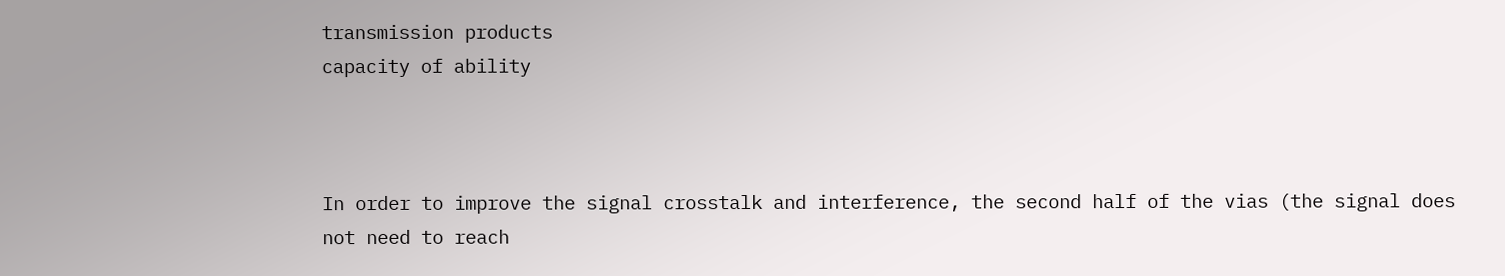transmission products
capacity of ability



In order to improve the signal crosstalk and interference, the second half of the vias (the signal does not need to reach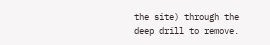the site) through the deep drill to remove.